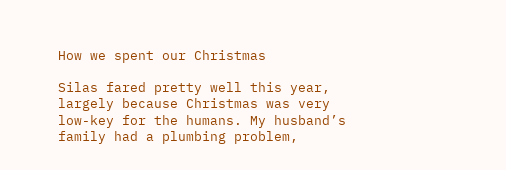How we spent our Christmas

Silas fared pretty well this year, largely because Christmas was very low-key for the humans. My husband’s family had a plumbing problem,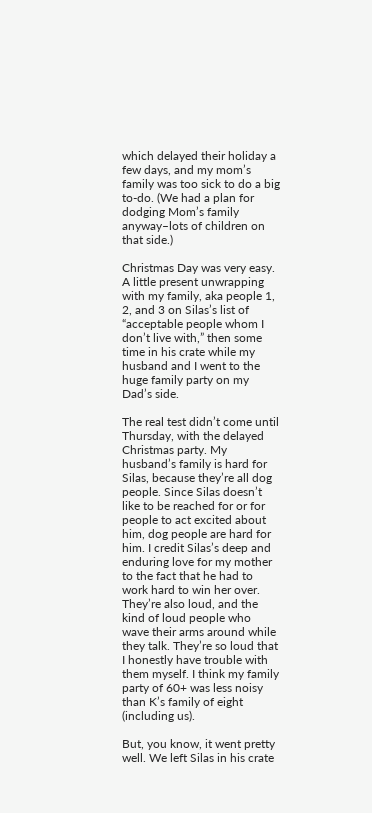which delayed their holiday a few days, and my mom’s family was too sick to do a big to-do. (We had a plan for dodging Mom’s family anyway–lots of children on that side.)

Christmas Day was very easy. A little present unwrapping with my family, aka people 1, 2, and 3 on Silas’s list of “acceptable people whom I don’t live with,” then some time in his crate while my husband and I went to the huge family party on my Dad’s side.

The real test didn’t come until Thursday, with the delayed Christmas party. My husband’s family is hard for Silas, because they’re all dog people. Since Silas doesn’t like to be reached for or for people to act excited about him, dog people are hard for him. I credit Silas’s deep and enduring love for my mother to the fact that he had to work hard to win her over. They’re also loud, and the kind of loud people who wave their arms around while they talk. They’re so loud that I honestly have trouble with them myself. I think my family party of 60+ was less noisy than K’s family of eight (including us).

But, you know, it went pretty well. We left Silas in his crate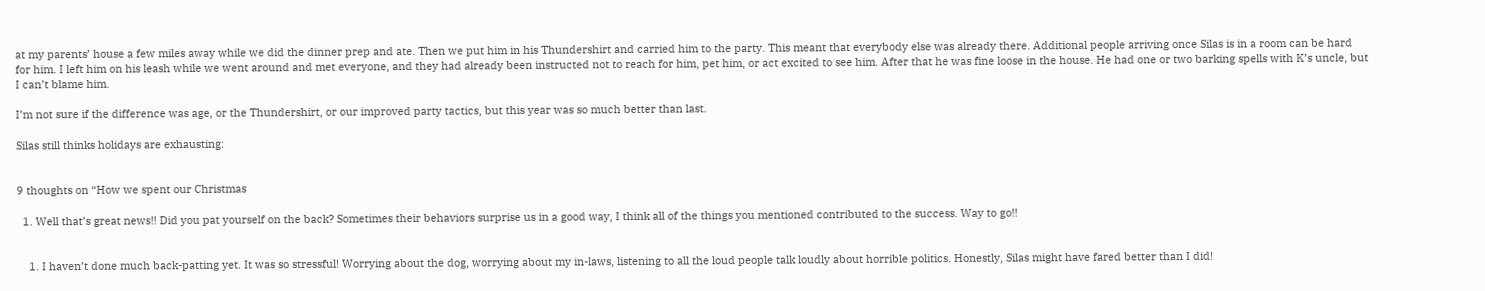at my parents’ house a few miles away while we did the dinner prep and ate. Then we put him in his Thundershirt and carried him to the party. This meant that everybody else was already there. Additional people arriving once Silas is in a room can be hard for him. I left him on his leash while we went around and met everyone, and they had already been instructed not to reach for him, pet him, or act excited to see him. After that he was fine loose in the house. He had one or two barking spells with K’s uncle, but I can’t blame him.

I’m not sure if the difference was age, or the Thundershirt, or our improved party tactics, but this year was so much better than last.

Silas still thinks holidays are exhausting:


9 thoughts on “How we spent our Christmas

  1. Well that’s great news!! Did you pat yourself on the back? Sometimes their behaviors surprise us in a good way, I think all of the things you mentioned contributed to the success. Way to go!!


    1. I haven’t done much back-patting yet. It was so stressful! Worrying about the dog, worrying about my in-laws, listening to all the loud people talk loudly about horrible politics. Honestly, Silas might have fared better than I did!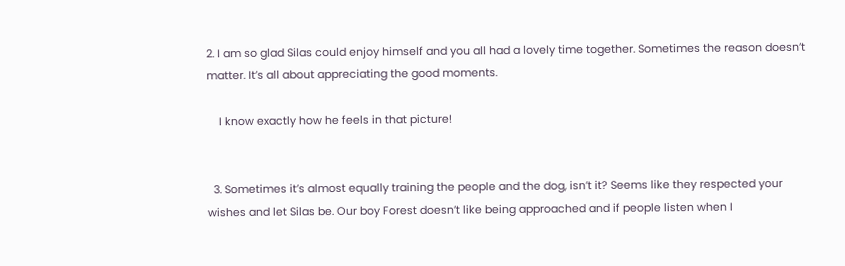2. I am so glad Silas could enjoy himself and you all had a lovely time together. Sometimes the reason doesn’t matter. It’s all about appreciating the good moments.

    I know exactly how he feels in that picture!


  3. Sometimes it’s almost equally training the people and the dog, isn’t it? Seems like they respected your wishes and let Silas be. Our boy Forest doesn’t like being approached and if people listen when I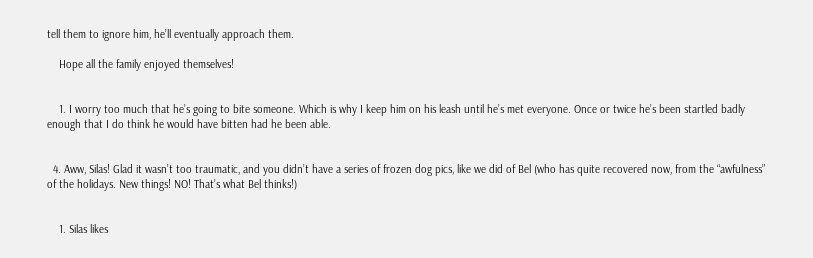tell them to ignore him, he’ll eventually approach them.

    Hope all the family enjoyed themselves!


    1. I worry too much that he’s going to bite someone. Which is why I keep him on his leash until he’s met everyone. Once or twice he’s been startled badly enough that I do think he would have bitten had he been able.


  4. Aww, Silas! Glad it wasn’t too traumatic, and you didn’t have a series of frozen dog pics, like we did of Bel (who has quite recovered now, from the “awfulness” of the holidays. New things! NO! That’s what Bel thinks!)


    1. Silas likes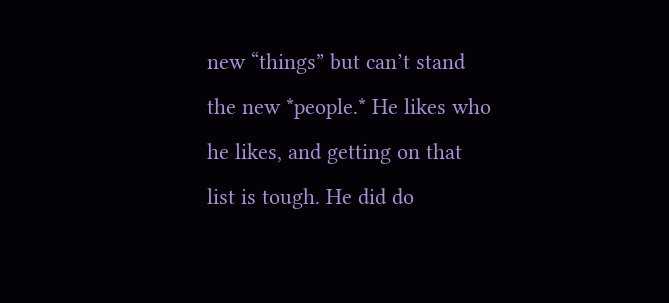new “things” but can’t stand the new *people.* He likes who he likes, and getting on that list is tough. He did do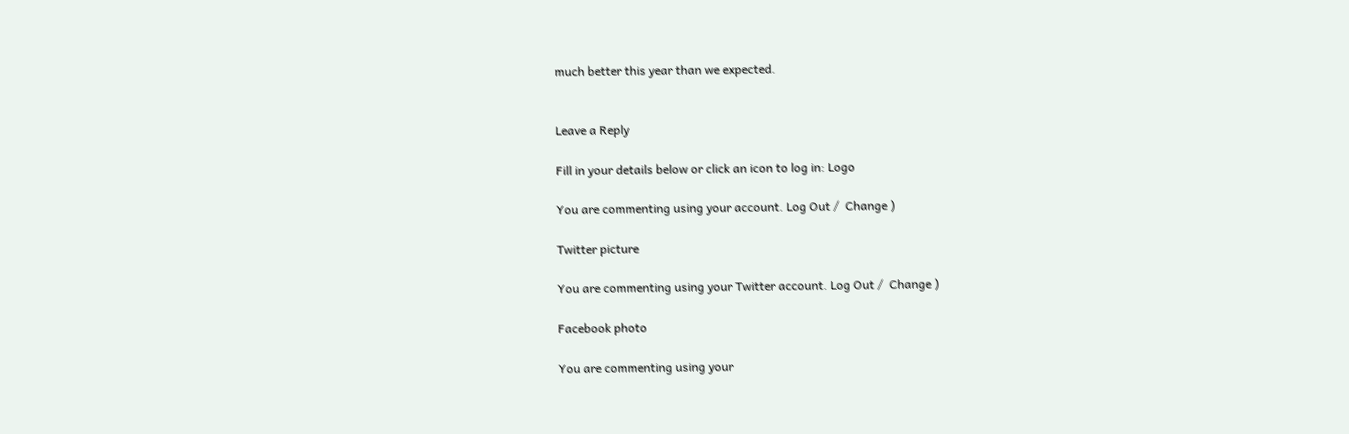much better this year than we expected.


Leave a Reply

Fill in your details below or click an icon to log in: Logo

You are commenting using your account. Log Out /  Change )

Twitter picture

You are commenting using your Twitter account. Log Out /  Change )

Facebook photo

You are commenting using your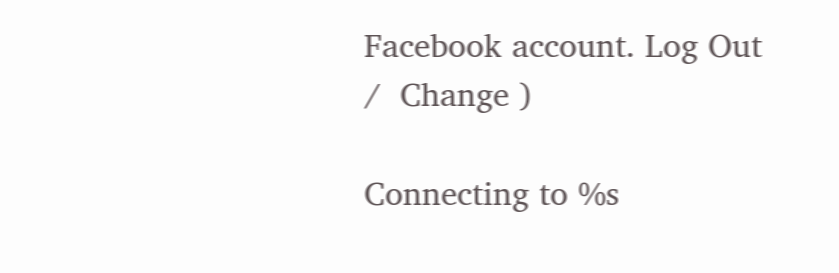Facebook account. Log Out /  Change )

Connecting to %s